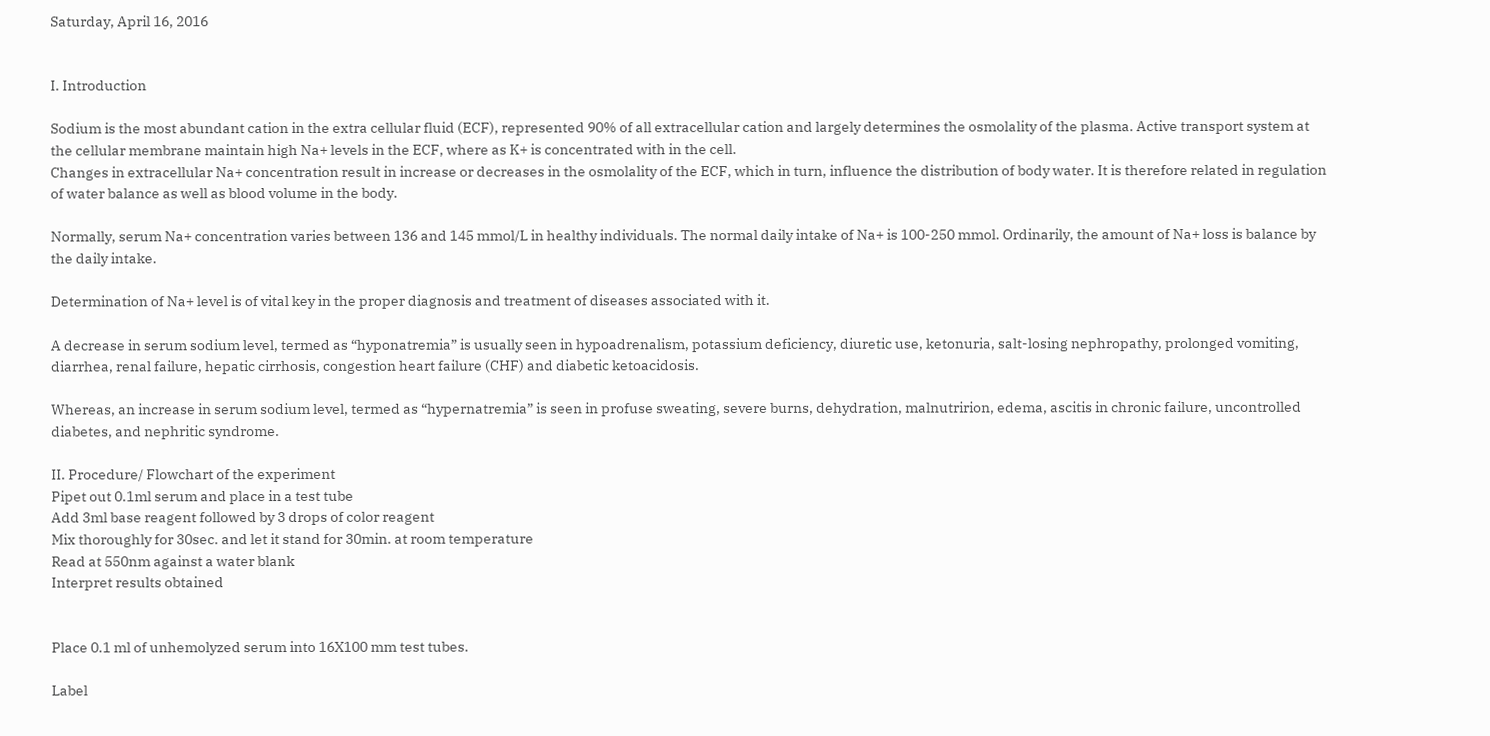Saturday, April 16, 2016


I. Introduction

Sodium is the most abundant cation in the extra cellular fluid (ECF), represented 90% of all extracellular cation and largely determines the osmolality of the plasma. Active transport system at the cellular membrane maintain high Na+ levels in the ECF, where as K+ is concentrated with in the cell.
Changes in extracellular Na+ concentration result in increase or decreases in the osmolality of the ECF, which in turn, influence the distribution of body water. It is therefore related in regulation of water balance as well as blood volume in the body.

Normally, serum Na+ concentration varies between 136 and 145 mmol/L in healthy individuals. The normal daily intake of Na+ is 100-250 mmol. Ordinarily, the amount of Na+ loss is balance by the daily intake.

Determination of Na+ level is of vital key in the proper diagnosis and treatment of diseases associated with it.

A decrease in serum sodium level, termed as “hyponatremia” is usually seen in hypoadrenalism, potassium deficiency, diuretic use, ketonuria, salt-losing nephropathy, prolonged vomiting, diarrhea, renal failure, hepatic cirrhosis, congestion heart failure (CHF) and diabetic ketoacidosis.

Whereas, an increase in serum sodium level, termed as “hypernatremia” is seen in profuse sweating, severe burns, dehydration, malnutririon, edema, ascitis in chronic failure, uncontrolled diabetes, and nephritic syndrome.

II. Procedure/ Flowchart of the experiment
Pipet out 0.1ml serum and place in a test tube
Add 3ml base reagent followed by 3 drops of color reagent
Mix thoroughly for 30sec. and let it stand for 30min. at room temperature
Read at 550nm against a water blank
Interpret results obtained


Place 0.1 ml of unhemolyzed serum into 16X100 mm test tubes.

Label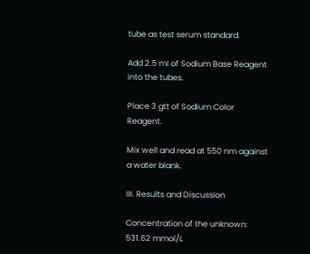tube as test serum standard.

Add 2.5 ml of Sodium Base Reagent into the tubes.

Place 3 gtt of Sodium Color Reagent.

Mix well and read at 550 nm against a water blank.

III. Results and Discussion

Concentration of the unknown: 531.62 mmol/L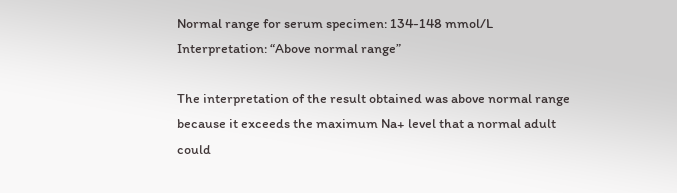Normal range for serum specimen: 134-148 mmol/L
Interpretation: “Above normal range”

The interpretation of the result obtained was above normal range because it exceeds the maximum Na+ level that a normal adult could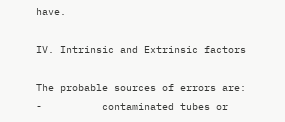have.

IV. Intrinsic and Extrinsic factors

The probable sources of errors are:
-          contaminated tubes or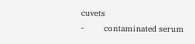cuvets
-          contaminated serum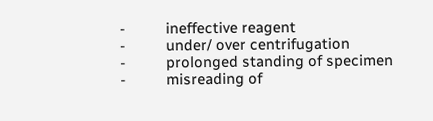-          ineffective reagent
-          under/ over centrifugation
-          prolonged standing of specimen
-          misreading of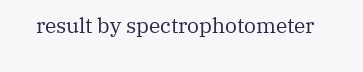result by spectrophotometer